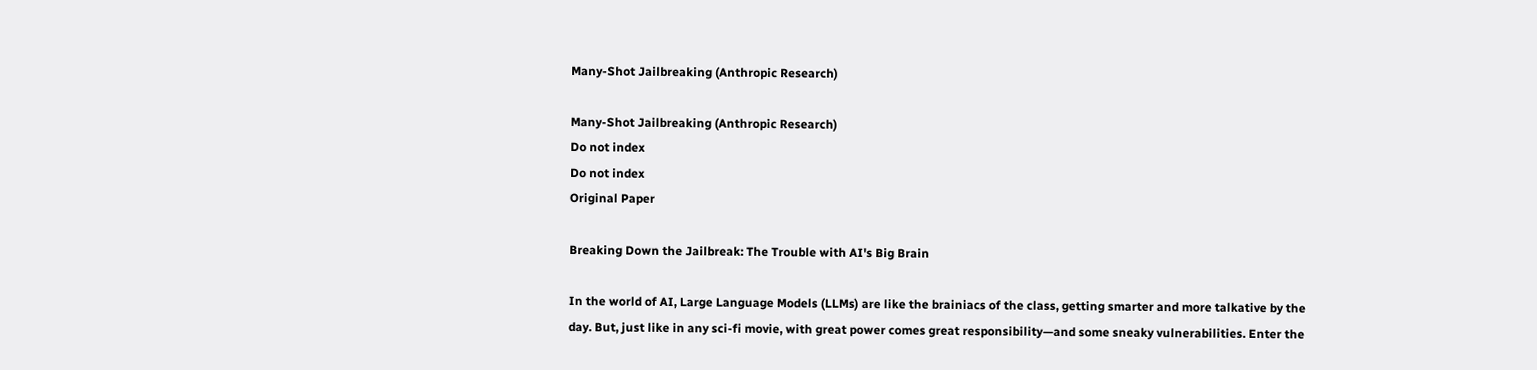Many-Shot Jailbreaking (Anthropic Research)

Many-Shot Jailbreaking (Anthropic Research)
Do not index
Do not index
Original Paper

Breaking Down the Jailbreak: The Trouble with AI's Big Brain

In the world of AI, Large Language Models (LLMs) are like the brainiacs of the class, getting smarter and more talkative by the day. But, just like in any sci-fi movie, with great power comes great responsibility—and some sneaky vulnerabilities. Enter the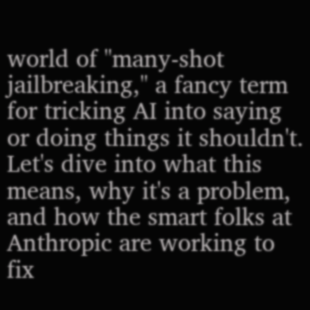world of "many-shot jailbreaking," a fancy term for tricking AI into saying or doing things it shouldn't. Let's dive into what this means, why it's a problem, and how the smart folks at Anthropic are working to fix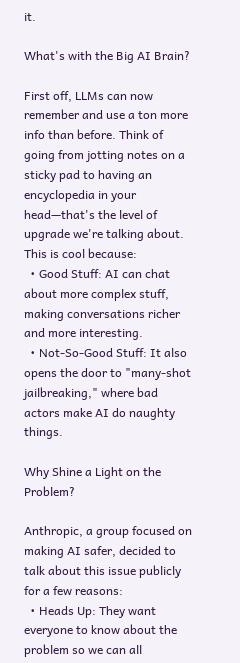it.

What's with the Big AI Brain?

First off, LLMs can now remember and use a ton more info than before. Think of going from jotting notes on a sticky pad to having an encyclopedia in your head—that's the level of upgrade we're talking about. This is cool because:
  • Good Stuff: AI can chat about more complex stuff, making conversations richer and more interesting.
  • Not-So-Good Stuff: It also opens the door to "many-shot jailbreaking," where bad actors make AI do naughty things.

Why Shine a Light on the Problem?

Anthropic, a group focused on making AI safer, decided to talk about this issue publicly for a few reasons:
  • Heads Up: They want everyone to know about the problem so we can all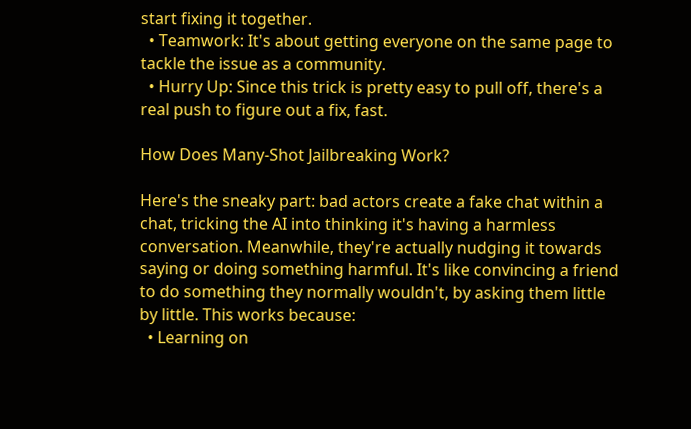start fixing it together.
  • Teamwork: It's about getting everyone on the same page to tackle the issue as a community.
  • Hurry Up: Since this trick is pretty easy to pull off, there's a real push to figure out a fix, fast.

How Does Many-Shot Jailbreaking Work?

Here's the sneaky part: bad actors create a fake chat within a chat, tricking the AI into thinking it's having a harmless conversation. Meanwhile, they're actually nudging it towards saying or doing something harmful. It's like convincing a friend to do something they normally wouldn't, by asking them little by little. This works because:
  • Learning on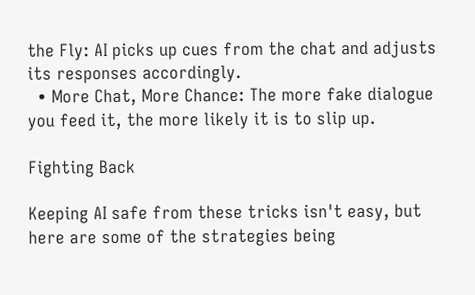the Fly: AI picks up cues from the chat and adjusts its responses accordingly.
  • More Chat, More Chance: The more fake dialogue you feed it, the more likely it is to slip up.

Fighting Back

Keeping AI safe from these tricks isn't easy, but here are some of the strategies being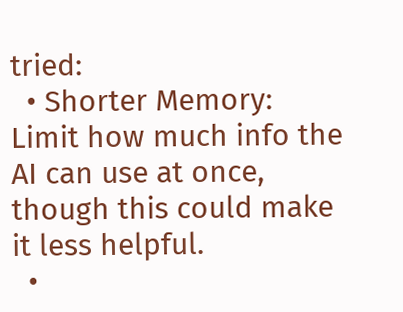tried:
  • Shorter Memory: Limit how much info the AI can use at once, though this could make it less helpful.
  •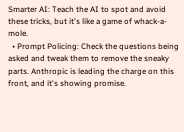Smarter AI: Teach the AI to spot and avoid these tricks, but it's like a game of whack-a-mole.
  • Prompt Policing: Check the questions being asked and tweak them to remove the sneaky parts. Anthropic is leading the charge on this front, and it's showing promise.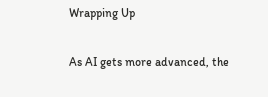Wrapping Up

As AI gets more advanced, the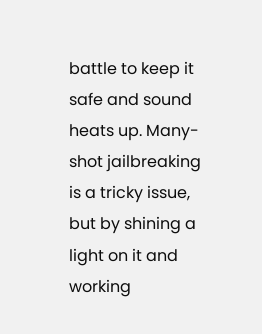battle to keep it safe and sound heats up. Many-shot jailbreaking is a tricky issue, but by shining a light on it and working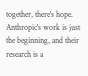together, there's hope. Anthropic's work is just the beginning, and their research is a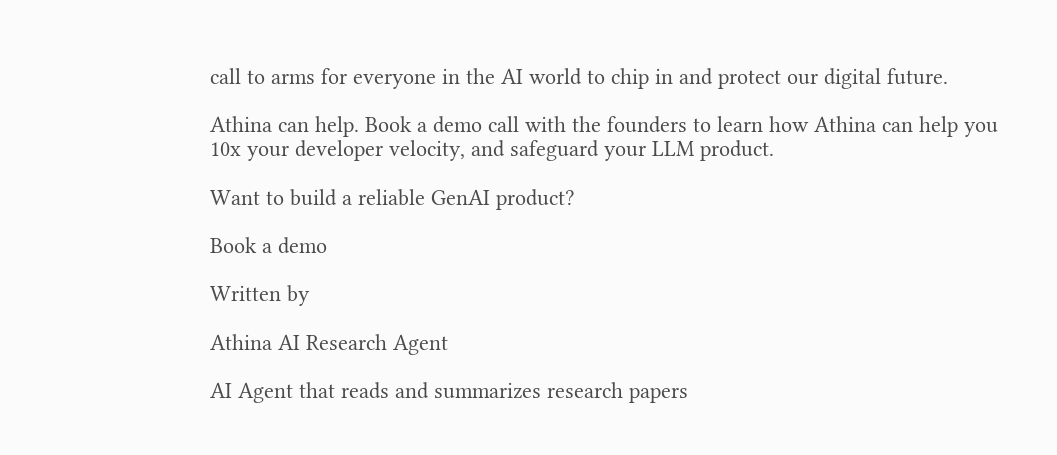call to arms for everyone in the AI world to chip in and protect our digital future.

Athina can help. Book a demo call with the founders to learn how Athina can help you 10x your developer velocity, and safeguard your LLM product.

Want to build a reliable GenAI product?

Book a demo

Written by

Athina AI Research Agent

AI Agent that reads and summarizes research papers